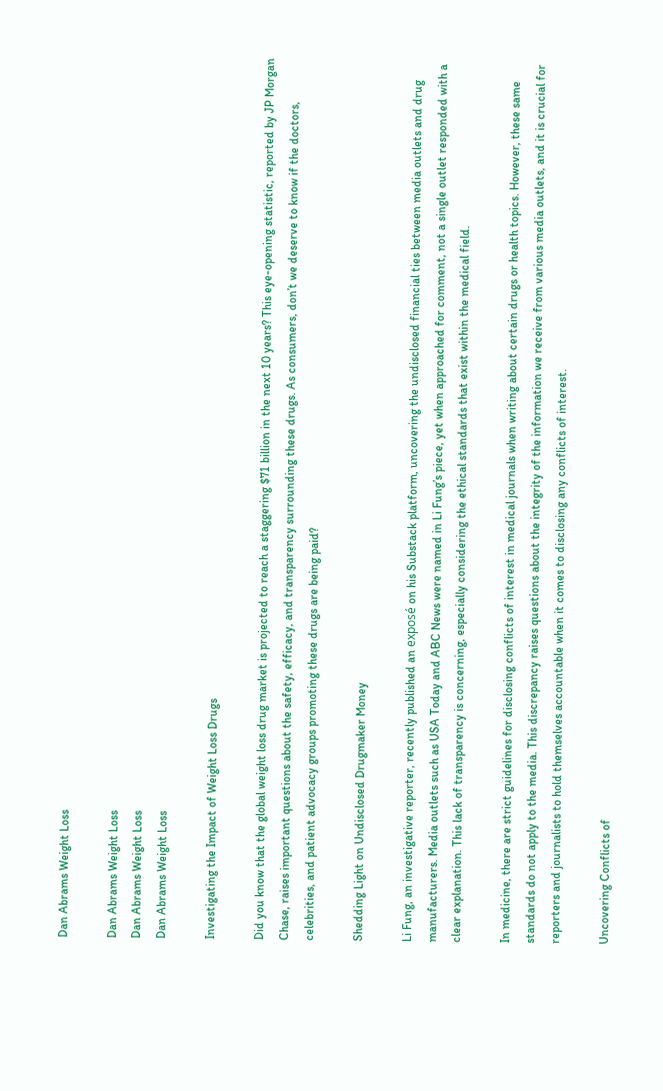Dan Abrams Weight Loss

Dan Abrams Weight Loss
Dan Abrams Weight Loss
Dan Abrams Weight Loss

Investigating the Impact of Weight Loss Drugs

Did you know that the global weight loss drug market is projected to reach a staggering $71 billion in the next 10 years? This eye-opening statistic, reported by JP Morgan Chase, raises important questions about the safety, efficacy, and transparency surrounding these drugs. As consumers, don’t we deserve to know if the doctors, celebrities, and patient advocacy groups promoting these drugs are being paid?

Shedding Light on Undisclosed Drugmaker Money

Li Fung, an investigative reporter, recently published an exposé on his Substack platform, uncovering the undisclosed financial ties between media outlets and drug manufacturers. Media outlets such as USA Today and ABC News were named in Li Fung’s piece, yet when approached for comment, not a single outlet responded with a clear explanation. This lack of transparency is concerning, especially considering the ethical standards that exist within the medical field.

In medicine, there are strict guidelines for disclosing conflicts of interest in medical journals when writing about certain drugs or health topics. However, these same standards do not apply to the media. This discrepancy raises questions about the integrity of the information we receive from various media outlets, and it is crucial for reporters and journalists to hold themselves accountable when it comes to disclosing any conflicts of interest.

Uncovering Conflicts of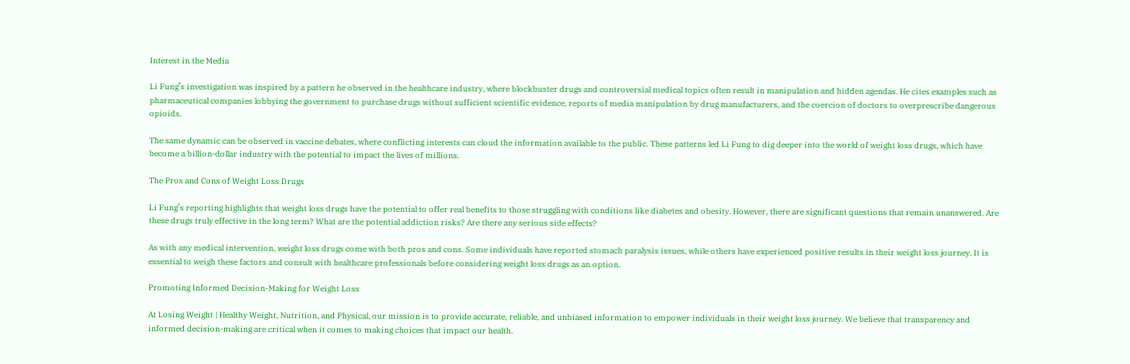Interest in the Media

Li Fung’s investigation was inspired by a pattern he observed in the healthcare industry, where blockbuster drugs and controversial medical topics often result in manipulation and hidden agendas. He cites examples such as pharmaceutical companies lobbying the government to purchase drugs without sufficient scientific evidence, reports of media manipulation by drug manufacturers, and the coercion of doctors to overprescribe dangerous opioids.

The same dynamic can be observed in vaccine debates, where conflicting interests can cloud the information available to the public. These patterns led Li Fung to dig deeper into the world of weight loss drugs, which have become a billion-dollar industry with the potential to impact the lives of millions.

The Pros and Cons of Weight Loss Drugs

Li Fung’s reporting highlights that weight loss drugs have the potential to offer real benefits to those struggling with conditions like diabetes and obesity. However, there are significant questions that remain unanswered. Are these drugs truly effective in the long term? What are the potential addiction risks? Are there any serious side effects?

As with any medical intervention, weight loss drugs come with both pros and cons. Some individuals have reported stomach paralysis issues, while others have experienced positive results in their weight loss journey. It is essential to weigh these factors and consult with healthcare professionals before considering weight loss drugs as an option.

Promoting Informed Decision-Making for Weight Loss

At Losing Weight | Healthy Weight, Nutrition, and Physical, our mission is to provide accurate, reliable, and unbiased information to empower individuals in their weight loss journey. We believe that transparency and informed decision-making are critical when it comes to making choices that impact our health.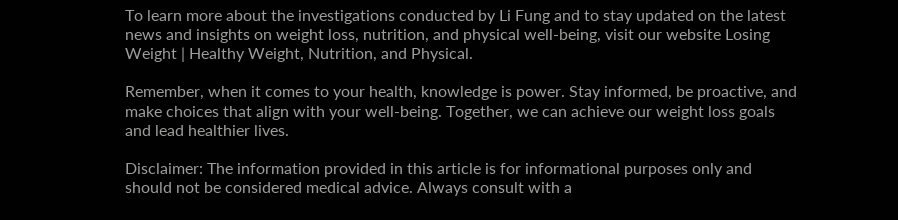To learn more about the investigations conducted by Li Fung and to stay updated on the latest news and insights on weight loss, nutrition, and physical well-being, visit our website Losing Weight | Healthy Weight, Nutrition, and Physical.

Remember, when it comes to your health, knowledge is power. Stay informed, be proactive, and make choices that align with your well-being. Together, we can achieve our weight loss goals and lead healthier lives.

Disclaimer: The information provided in this article is for informational purposes only and should not be considered medical advice. Always consult with a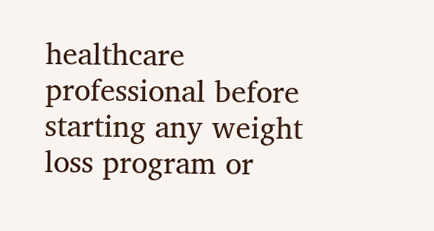healthcare professional before starting any weight loss program or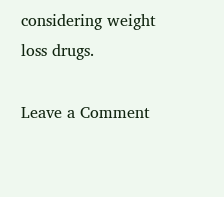considering weight loss drugs.

Leave a Comment